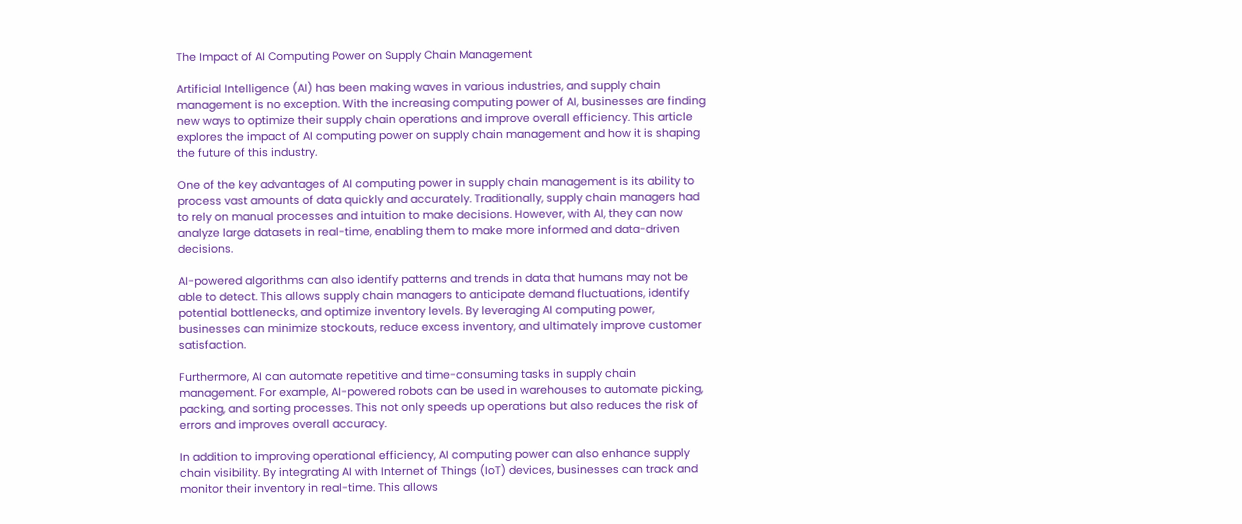The Impact of AI Computing Power on Supply Chain Management

Artificial Intelligence (AI) has been making waves in various industries, and supply chain management is no exception. With the increasing computing power of AI, businesses are finding new ways to optimize their supply chain operations and improve overall efficiency. This article explores the impact of AI computing power on supply chain management and how it is shaping the future of this industry.

One of the key advantages of AI computing power in supply chain management is its ability to process vast amounts of data quickly and accurately. Traditionally, supply chain managers had to rely on manual processes and intuition to make decisions. However, with AI, they can now analyze large datasets in real-time, enabling them to make more informed and data-driven decisions.

AI-powered algorithms can also identify patterns and trends in data that humans may not be able to detect. This allows supply chain managers to anticipate demand fluctuations, identify potential bottlenecks, and optimize inventory levels. By leveraging AI computing power, businesses can minimize stockouts, reduce excess inventory, and ultimately improve customer satisfaction.

Furthermore, AI can automate repetitive and time-consuming tasks in supply chain management. For example, AI-powered robots can be used in warehouses to automate picking, packing, and sorting processes. This not only speeds up operations but also reduces the risk of errors and improves overall accuracy.

In addition to improving operational efficiency, AI computing power can also enhance supply chain visibility. By integrating AI with Internet of Things (IoT) devices, businesses can track and monitor their inventory in real-time. This allows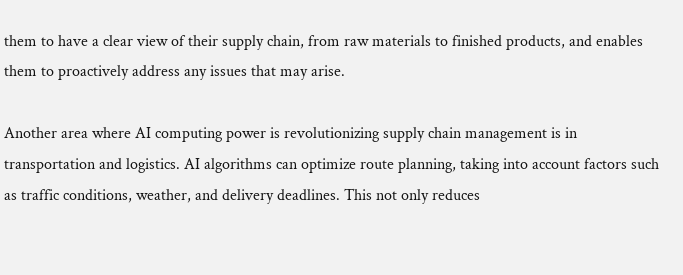them to have a clear view of their supply chain, from raw materials to finished products, and enables them to proactively address any issues that may arise.

Another area where AI computing power is revolutionizing supply chain management is in transportation and logistics. AI algorithms can optimize route planning, taking into account factors such as traffic conditions, weather, and delivery deadlines. This not only reduces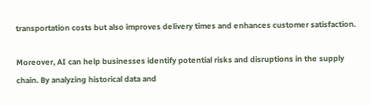transportation costs but also improves delivery times and enhances customer satisfaction.

Moreover, AI can help businesses identify potential risks and disruptions in the supply chain. By analyzing historical data and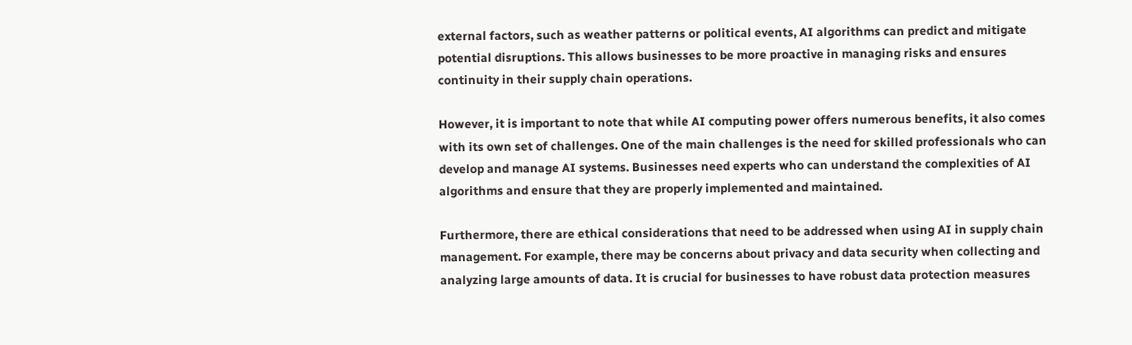external factors, such as weather patterns or political events, AI algorithms can predict and mitigate potential disruptions. This allows businesses to be more proactive in managing risks and ensures continuity in their supply chain operations.

However, it is important to note that while AI computing power offers numerous benefits, it also comes with its own set of challenges. One of the main challenges is the need for skilled professionals who can develop and manage AI systems. Businesses need experts who can understand the complexities of AI algorithms and ensure that they are properly implemented and maintained.

Furthermore, there are ethical considerations that need to be addressed when using AI in supply chain management. For example, there may be concerns about privacy and data security when collecting and analyzing large amounts of data. It is crucial for businesses to have robust data protection measures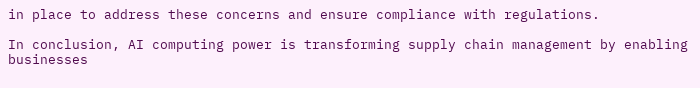in place to address these concerns and ensure compliance with regulations.

In conclusion, AI computing power is transforming supply chain management by enabling businesses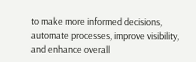to make more informed decisions, automate processes, improve visibility, and enhance overall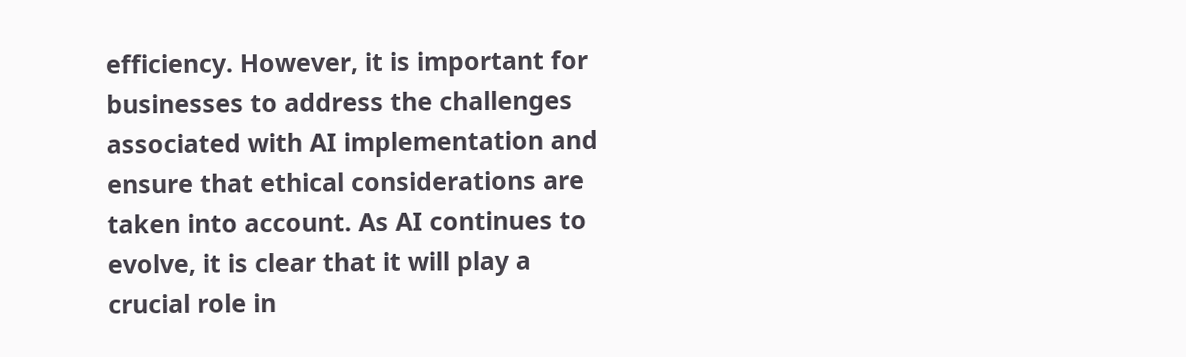efficiency. However, it is important for businesses to address the challenges associated with AI implementation and ensure that ethical considerations are taken into account. As AI continues to evolve, it is clear that it will play a crucial role in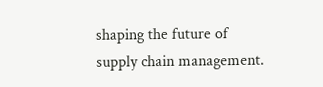shaping the future of supply chain management.